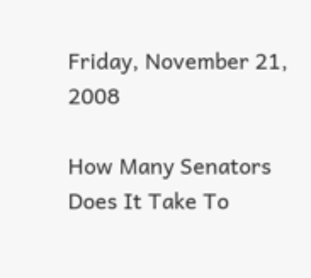Friday, November 21, 2008

How Many Senators Does It Take To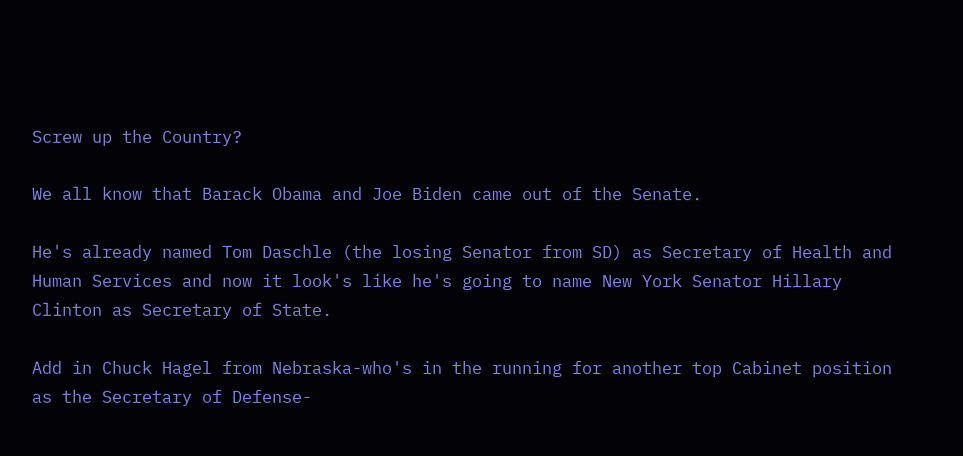Screw up the Country?

We all know that Barack Obama and Joe Biden came out of the Senate.

He's already named Tom Daschle (the losing Senator from SD) as Secretary of Health and Human Services and now it look's like he's going to name New York Senator Hillary Clinton as Secretary of State.

Add in Chuck Hagel from Nebraska-who's in the running for another top Cabinet position as the Secretary of Defense-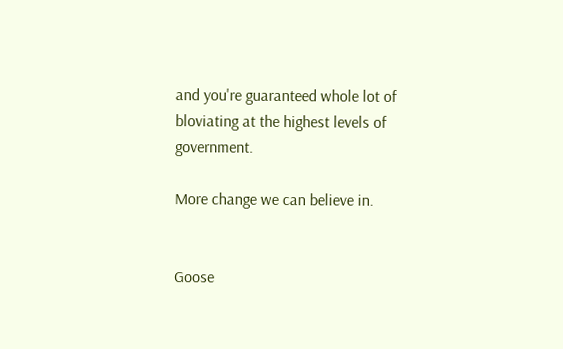and you're guaranteed whole lot of bloviating at the highest levels of government.

More change we can believe in.


Goose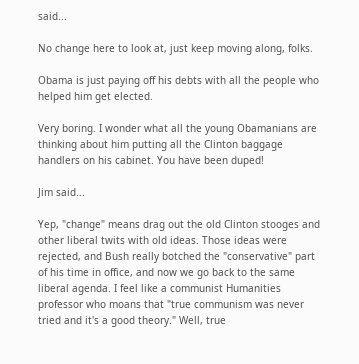said...

No change here to look at, just keep moving along, folks.

Obama is just paying off his debts with all the people who helped him get elected.

Very boring. I wonder what all the young Obamanians are thinking about him putting all the Clinton baggage handlers on his cabinet. You have been duped!

Jim said...

Yep, "change" means drag out the old Clinton stooges and other liberal twits with old ideas. Those ideas were rejected, and Bush really botched the "conservative" part of his time in office, and now we go back to the same liberal agenda. I feel like a communist Humanities professor who moans that "true communism was never tried and it's a good theory." Well, true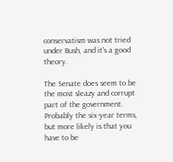conservatism was not tried under Bush, and it's a good theory.

The Senate does seem to be the most sleazy and corrupt part of the government. Probably the six-year terms, but more likely is that you have to be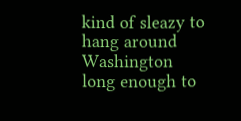kind of sleazy to hang around Washington long enough to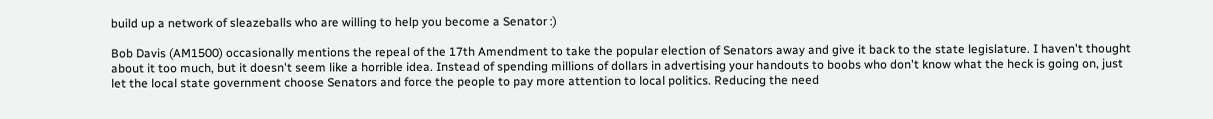build up a network of sleazeballs who are willing to help you become a Senator :)

Bob Davis (AM1500) occasionally mentions the repeal of the 17th Amendment to take the popular election of Senators away and give it back to the state legislature. I haven't thought about it too much, but it doesn't seem like a horrible idea. Instead of spending millions of dollars in advertising your handouts to boobs who don't know what the heck is going on, just let the local state government choose Senators and force the people to pay more attention to local politics. Reducing the need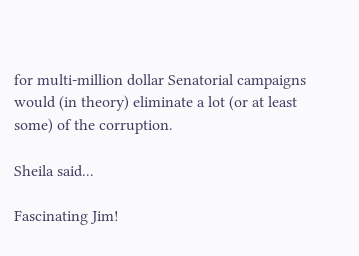for multi-million dollar Senatorial campaigns would (in theory) eliminate a lot (or at least some) of the corruption.

Sheila said...

Fascinating Jim!